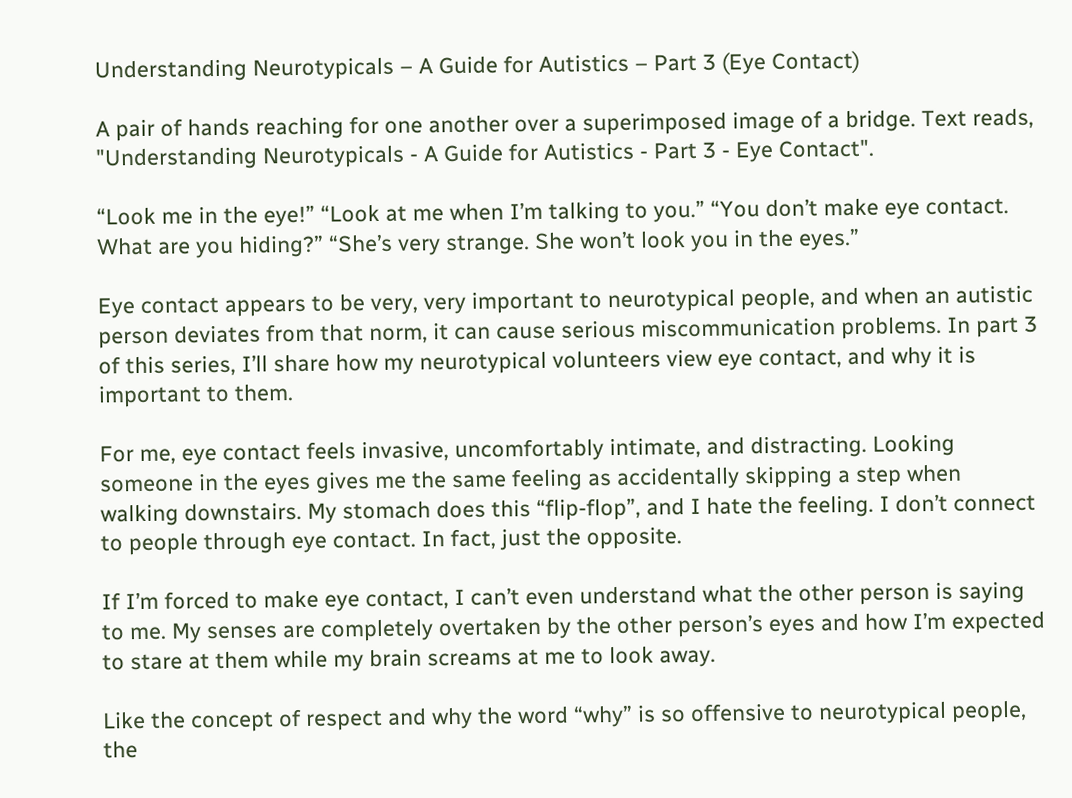Understanding Neurotypicals – A Guide for Autistics – Part 3 (Eye Contact)

A pair of hands reaching for one another over a superimposed image of a bridge. Text reads, "Understanding Neurotypicals - A Guide for Autistics - Part 3 - Eye Contact".

“Look me in the eye!” “Look at me when I’m talking to you.” “You don’t make eye contact. What are you hiding?” “She’s very strange. She won’t look you in the eyes.”

Eye contact appears to be very, very important to neurotypical people, and when an autistic person deviates from that norm, it can cause serious miscommunication problems. In part 3 of this series, I’ll share how my neurotypical volunteers view eye contact, and why it is important to them.

For me, eye contact feels invasive, uncomfortably intimate, and distracting. Looking someone in the eyes gives me the same feeling as accidentally skipping a step when walking downstairs. My stomach does this “flip-flop”, and I hate the feeling. I don’t connect to people through eye contact. In fact, just the opposite.

If I’m forced to make eye contact, I can’t even understand what the other person is saying to me. My senses are completely overtaken by the other person’s eyes and how I’m expected to stare at them while my brain screams at me to look away.

Like the concept of respect and why the word “why” is so offensive to neurotypical people, the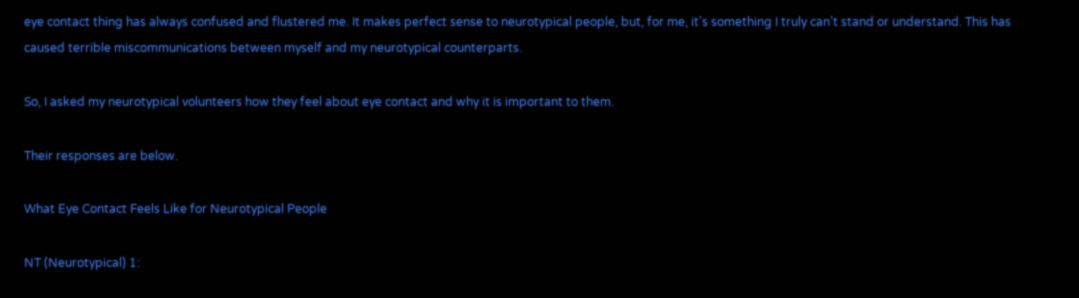eye contact thing has always confused and flustered me. It makes perfect sense to neurotypical people, but, for me, it’s something I truly can’t stand or understand. This has caused terrible miscommunications between myself and my neurotypical counterparts.

So, I asked my neurotypical volunteers how they feel about eye contact and why it is important to them.

Their responses are below.

What Eye Contact Feels Like for Neurotypical People

NT (Neurotypical) 1: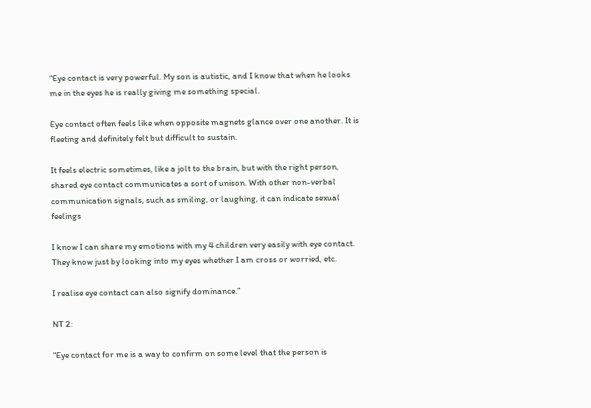“Eye contact is very powerful. My son is autistic, and I know that when he looks me in the eyes he is really giving me something special.

Eye contact often feels like when opposite magnets glance over one another. It is fleeting and definitely felt but difficult to sustain.

It feels electric sometimes, like a jolt to the brain, but with the right person, shared eye contact communicates a sort of unison. With other non-verbal communication signals, such as smiling, or laughing, it can indicate sexual feelings

I know I can share my emotions with my 4 children very easily with eye contact. They know just by looking into my eyes whether I am cross or worried, etc.

I realise eye contact can also signify dominance.”

NT 2:

“Eye contact for me is a way to confirm on some level that the person is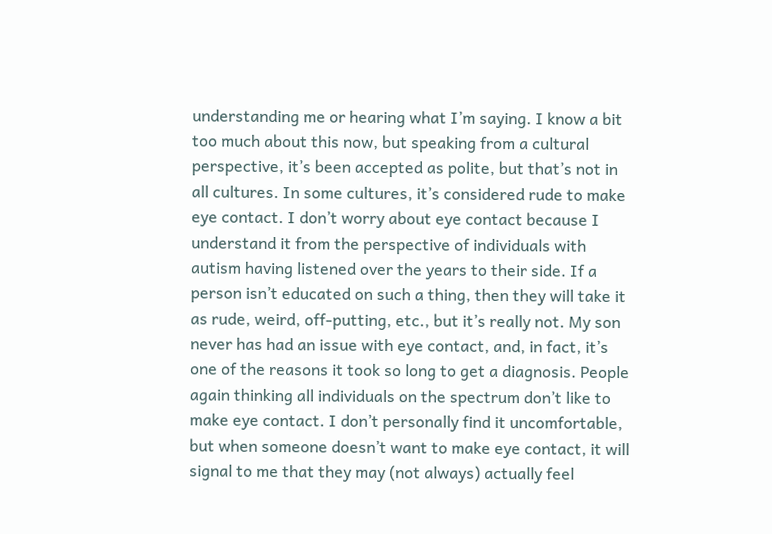understanding me or hearing what I’m saying. I know a bit too much about this now, but speaking from a cultural perspective, it’s been accepted as polite, but that’s not in all cultures. In some cultures, it’s considered rude to make eye contact. I don’t worry about eye contact because I understand it from the perspective of individuals with autism having listened over the years to their side. If a person isn’t educated on such a thing, then they will take it as rude, weird, off-putting, etc., but it’s really not. My son never has had an issue with eye contact, and, in fact, it’s one of the reasons it took so long to get a diagnosis. People again thinking all individuals on the spectrum don’t like to make eye contact. I don’t personally find it uncomfortable, but when someone doesn’t want to make eye contact, it will signal to me that they may (not always) actually feel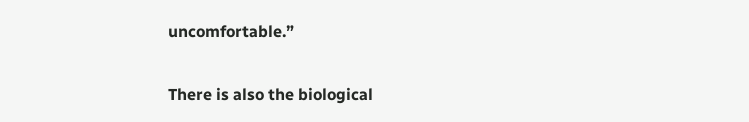uncomfortable.”

There is also the biological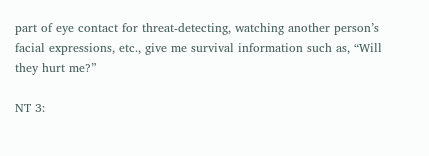part of eye contact for threat-detecting, watching another person’s facial expressions, etc., give me survival information such as, “Will they hurt me?”

NT 3: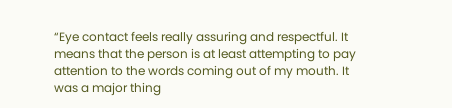“Eye contact feels really assuring and respectful. It means that the person is at least attempting to pay attention to the words coming out of my mouth. It was a major thing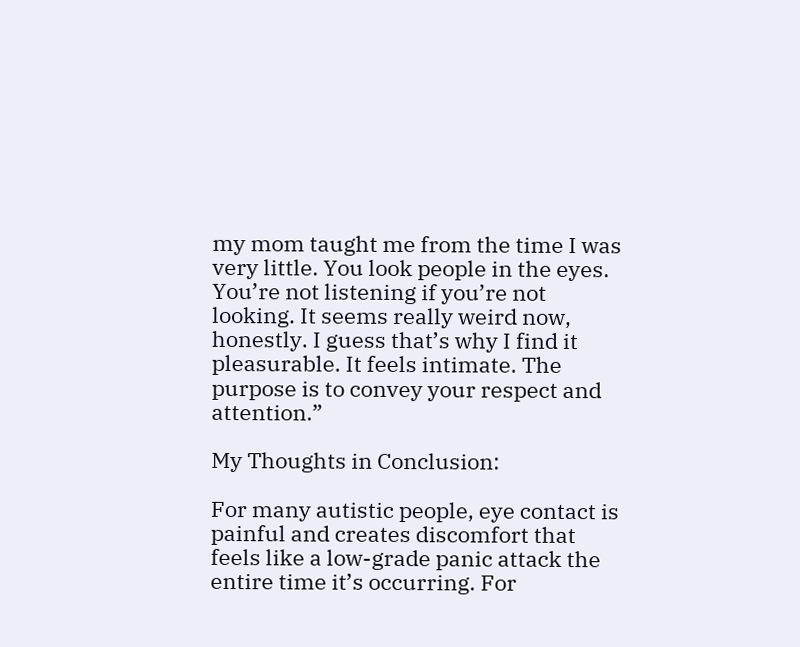my mom taught me from the time I was very little. You look people in the eyes. You’re not listening if you’re not looking. It seems really weird now, honestly. I guess that’s why I find it pleasurable. It feels intimate. The purpose is to convey your respect and attention.”

My Thoughts in Conclusion:

For many autistic people, eye contact is painful and creates discomfort that feels like a low-grade panic attack the entire time it’s occurring. For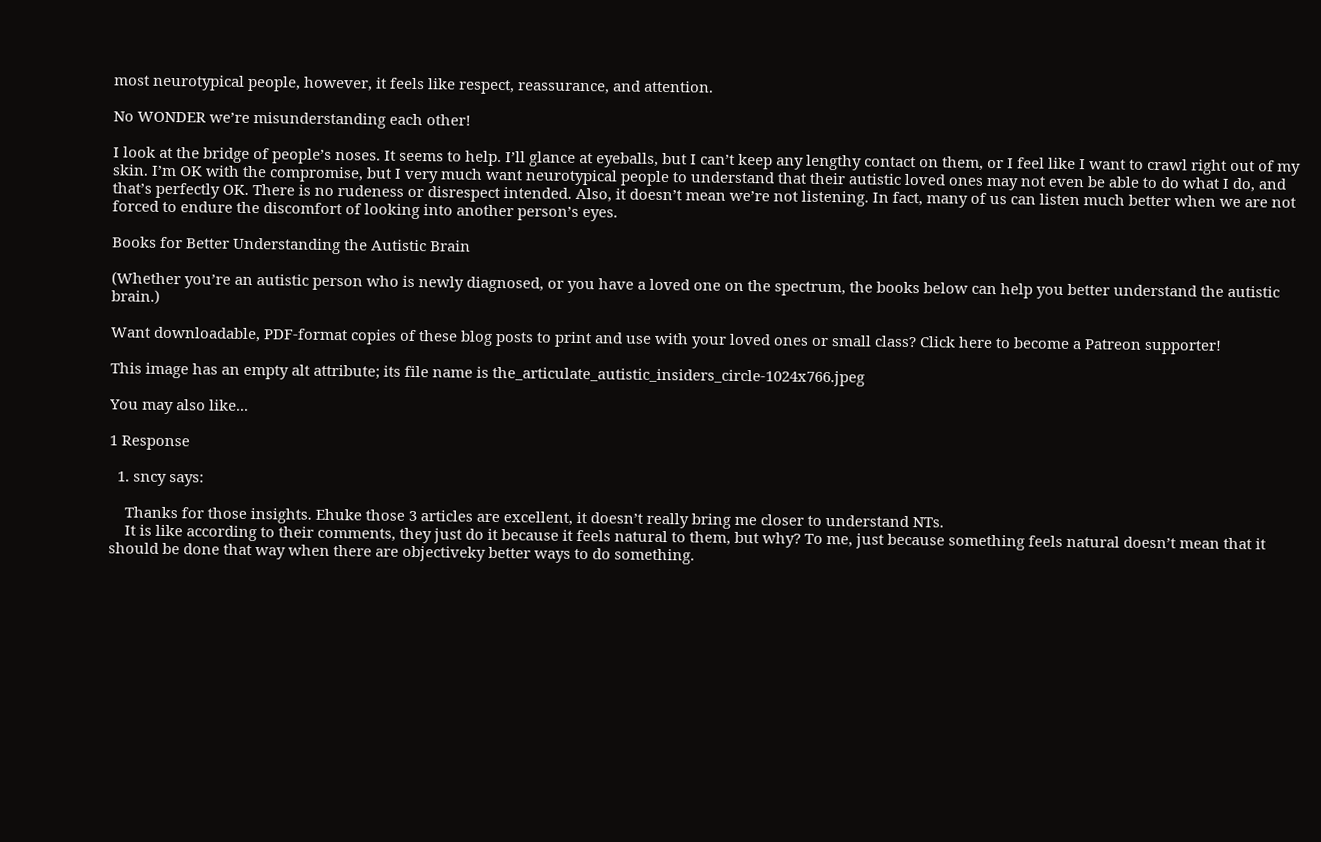most neurotypical people, however, it feels like respect, reassurance, and attention.

No WONDER we’re misunderstanding each other!

I look at the bridge of people’s noses. It seems to help. I’ll glance at eyeballs, but I can’t keep any lengthy contact on them, or I feel like I want to crawl right out of my skin. I’m OK with the compromise, but I very much want neurotypical people to understand that their autistic loved ones may not even be able to do what I do, and that’s perfectly OK. There is no rudeness or disrespect intended. Also, it doesn’t mean we’re not listening. In fact, many of us can listen much better when we are not forced to endure the discomfort of looking into another person’s eyes.

Books for Better Understanding the Autistic Brain

(Whether you’re an autistic person who is newly diagnosed, or you have a loved one on the spectrum, the books below can help you better understand the autistic brain.)

Want downloadable, PDF-format copies of these blog posts to print and use with your loved ones or small class? Click here to become a Patreon supporter!

This image has an empty alt attribute; its file name is the_articulate_autistic_insiders_circle-1024x766.jpeg

You may also like...

1 Response

  1. sncy says:

    Thanks for those insights. Ehuke those 3 articles are excellent, it doesn’t really bring me closer to understand NTs.
    It is like according to their comments, they just do it because it feels natural to them, but why? To me, just because something feels natural doesn’t mean that it should be done that way when there are objectiveky better ways to do something.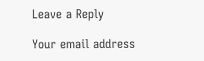Leave a Reply

Your email address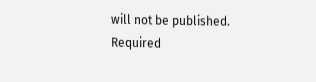will not be published. Required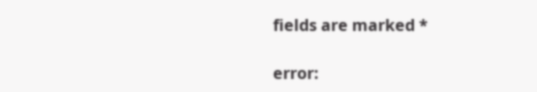fields are marked *

error: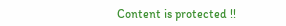Content is protected !!